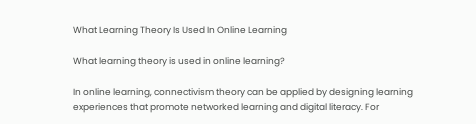What Learning Theory Is Used In Online Learning

What learning theory is used in online learning?

In online learning, connectivism theory can be applied by designing learning experiences that promote networked learning and digital literacy. For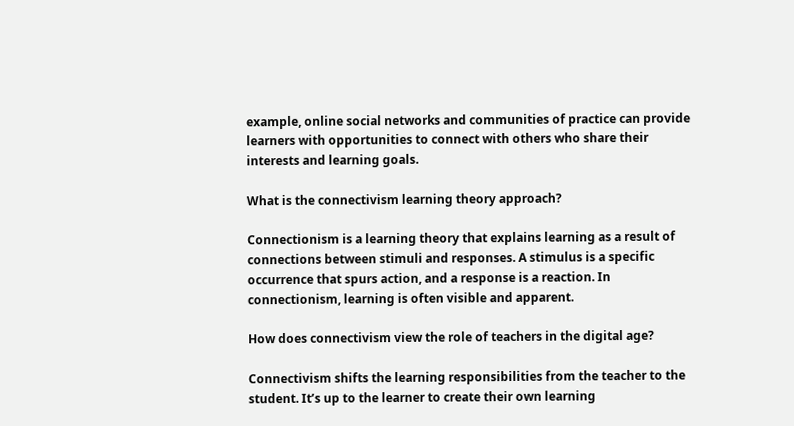example, online social networks and communities of practice can provide learners with opportunities to connect with others who share their interests and learning goals.

What is the connectivism learning theory approach?

Connectionism is a learning theory that explains learning as a result of connections between stimuli and responses. A stimulus is a specific occurrence that spurs action, and a response is a reaction. In connectionism, learning is often visible and apparent.

How does connectivism view the role of teachers in the digital age?

Connectivism shifts the learning responsibilities from the teacher to the student. It’s up to the learner to create their own learning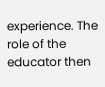experience. The role of the educator then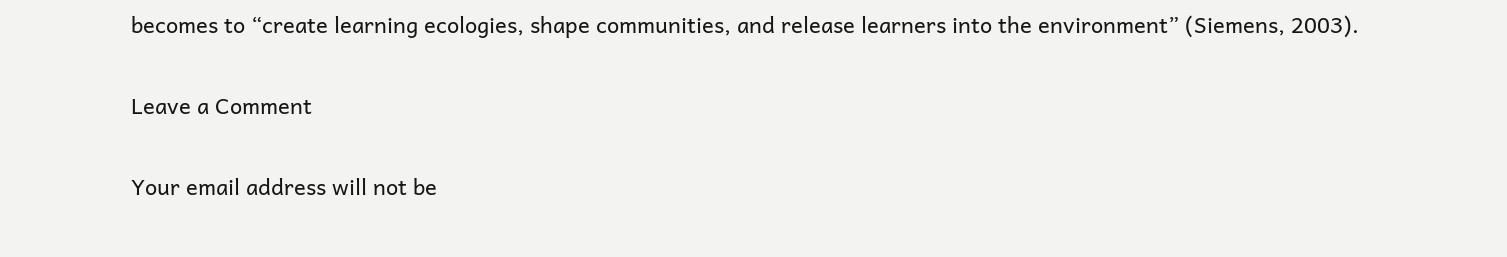becomes to “create learning ecologies, shape communities, and release learners into the environment” (Siemens, 2003).

Leave a Comment

Your email address will not be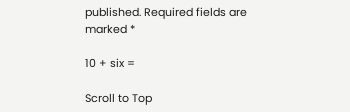published. Required fields are marked *

10 + six =

Scroll to Top